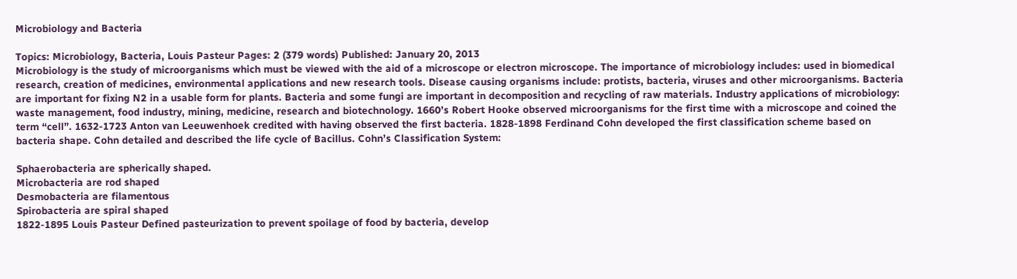Microbiology and Bacteria

Topics: Microbiology, Bacteria, Louis Pasteur Pages: 2 (379 words) Published: January 20, 2013
Microbiology is the study of microorganisms which must be viewed with the aid of a microscope or electron microscope. The importance of microbiology includes: used in biomedical research, creation of medicines, environmental applications and new research tools. Disease causing organisms include: protists, bacteria, viruses and other microorganisms. Bacteria are important for fixing N2 in a usable form for plants. Bacteria and some fungi are important in decomposition and recycling of raw materials. Industry applications of microbiology: waste management, food industry, mining, medicine, research and biotechnology. 1660’s Robert Hooke observed microorganisms for the first time with a microscope and coined the term “cell”. 1632-1723 Anton van Leeuwenhoek credited with having observed the first bacteria. 1828-1898 Ferdinand Cohn developed the first classification scheme based on bacteria shape. Cohn detailed and described the life cycle of Bacillus. Cohn’s Classification System:

Sphaerobacteria are spherically shaped.
Microbacteria are rod shaped
Desmobacteria are filamentous
Spirobacteria are spiral shaped
1822-1895 Louis Pasteur Defined pasteurization to prevent spoilage of food by bacteria, develop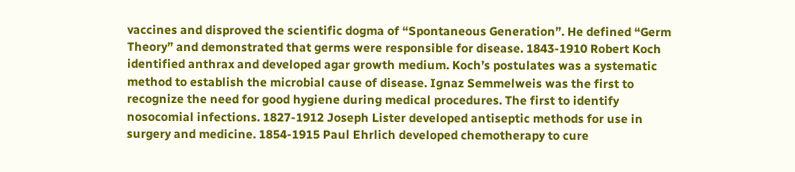vaccines and disproved the scientific dogma of “Spontaneous Generation”. He defined “Germ Theory” and demonstrated that germs were responsible for disease. 1843-1910 Robert Koch identified anthrax and developed agar growth medium. Koch’s postulates was a systematic method to establish the microbial cause of disease. Ignaz Semmelweis was the first to recognize the need for good hygiene during medical procedures. The first to identify nosocomial infections. 1827-1912 Joseph Lister developed antiseptic methods for use in surgery and medicine. 1854-1915 Paul Ehrlich developed chemotherapy to cure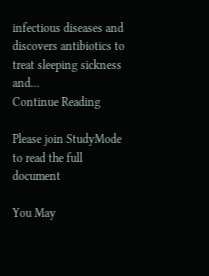infectious diseases and discovers antibiotics to treat sleeping sickness and...
Continue Reading

Please join StudyMode to read the full document

You May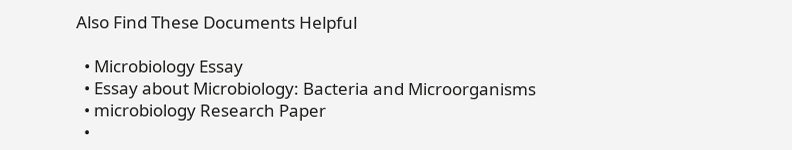Also Find These Documents Helpful

  • Microbiology Essay
  • Essay about Microbiology: Bacteria and Microorganisms
  • microbiology Research Paper
  •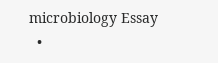microbiology Essay
  •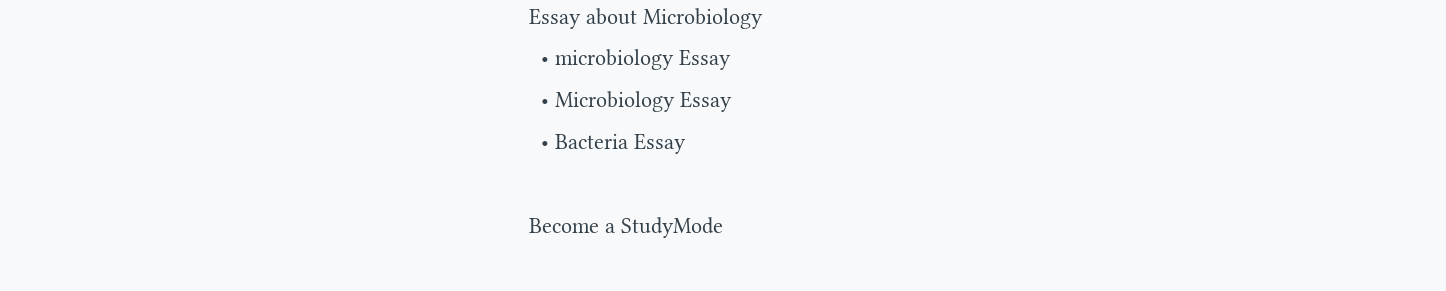Essay about Microbiology
  • microbiology Essay
  • Microbiology Essay
  • Bacteria Essay

Become a StudyMode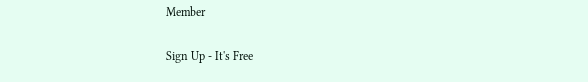Member

Sign Up - It's Free